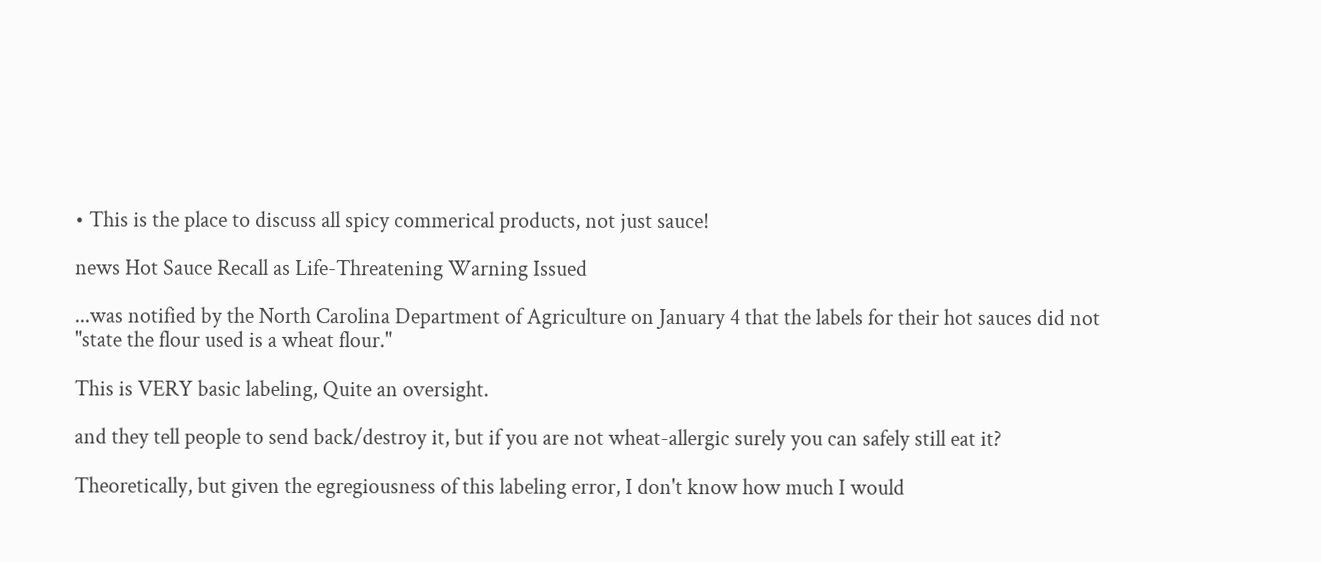• This is the place to discuss all spicy commerical products, not just sauce!

news Hot Sauce Recall as Life-Threatening Warning Issued

...was notified by the North Carolina Department of Agriculture on January 4 that the labels for their hot sauces did not "state the flour used is a wheat flour."

This is VERY basic labeling, Quite an oversight.

and they tell people to send back/destroy it, but if you are not wheat-allergic surely you can safely still eat it?

Theoretically, but given the egregiousness of this labeling error, I don't know how much I would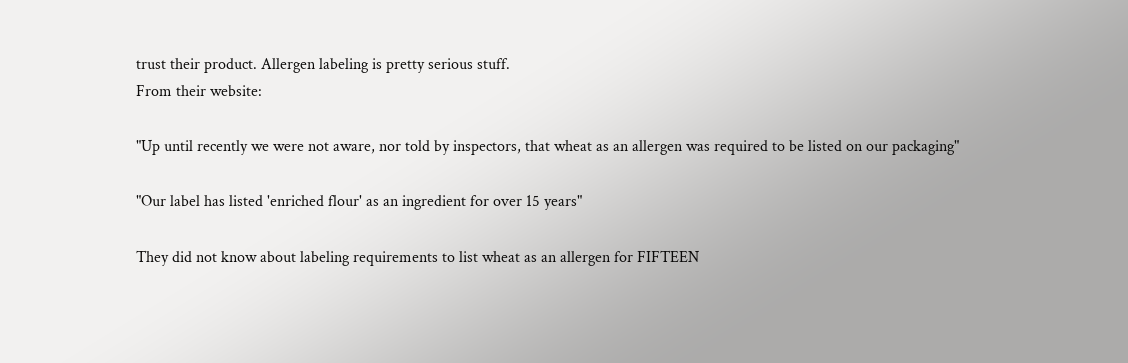trust their product. Allergen labeling is pretty serious stuff.
From their website:

"Up until recently we were not aware, nor told by inspectors, that wheat as an allergen was required to be listed on our packaging"

"Our label has listed 'enriched flour' as an ingredient for over 15 years"

They did not know about labeling requirements to list wheat as an allergen for FIFTEEN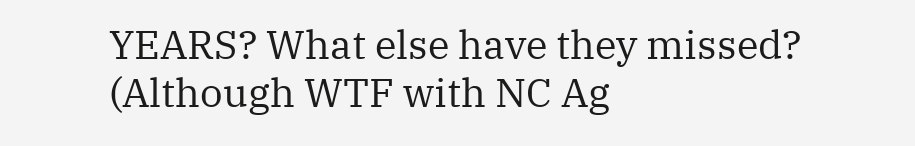YEARS? What else have they missed?
(Although WTF with NC Ag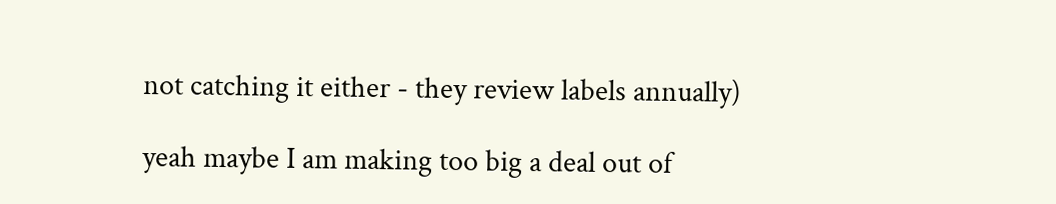not catching it either - they review labels annually)

yeah maybe I am making too big a deal out of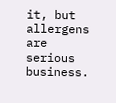it, but allergens are serious business.